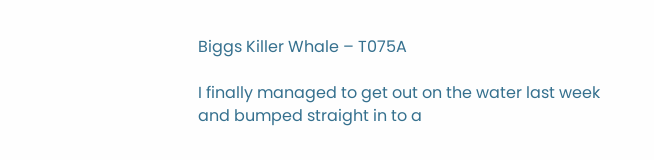Biggs Killer Whale – T075A

I finally managed to get out on the water last week and bumped straight in to a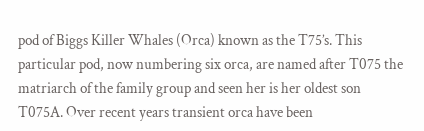pod of Biggs Killer Whales (Orca) known as the T75’s. This particular pod, now numbering six orca, are named after T075 the matriarch of the family group and seen her is her oldest son T075A. Over recent years transient orca have been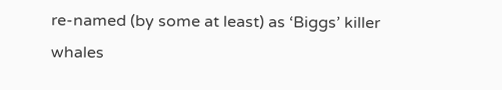re-named (by some at least) as ‘Biggs’ killer whales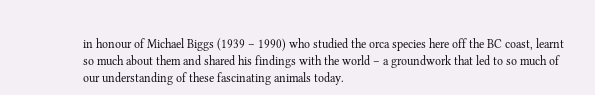in honour of Michael Biggs (1939 – 1990) who studied the orca species here off the BC coast, learnt so much about them and shared his findings with the world – a groundwork that led to so much of our understanding of these fascinating animals today.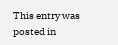This entry was posted in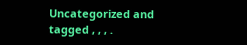Uncategorized and tagged , , , .